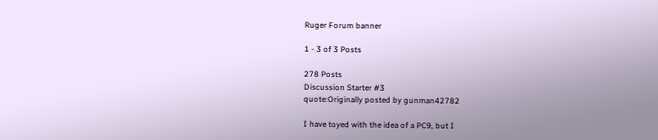Ruger Forum banner

1 - 3 of 3 Posts

278 Posts
Discussion Starter #3
quote:Originally posted by gunman42782

I have toyed with the idea of a PC9, but I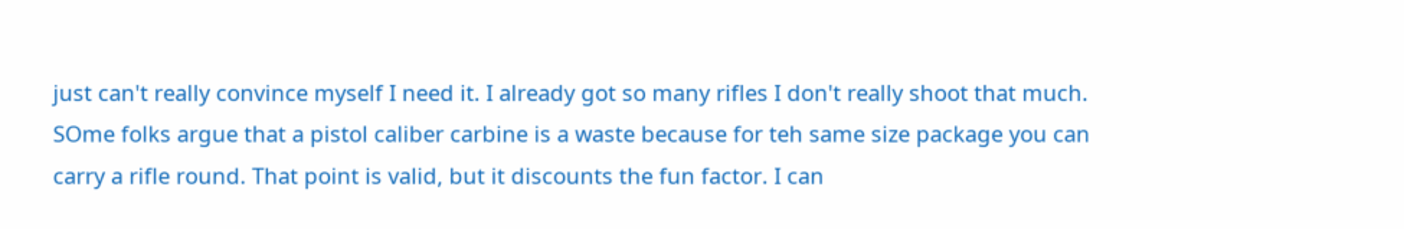just can't really convince myself I need it. I already got so many rifles I don't really shoot that much.
SOme folks argue that a pistol caliber carbine is a waste because for teh same size package you can carry a rifle round. That point is valid, but it discounts the fun factor. I can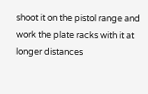shoot it on the pistol range and work the plate racks with it at longer distances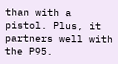than with a pistol. Plus, it partners well with the P95.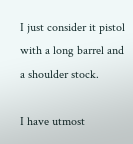I just consider it pistol with a long barrel and a shoulder stock.

I have utmost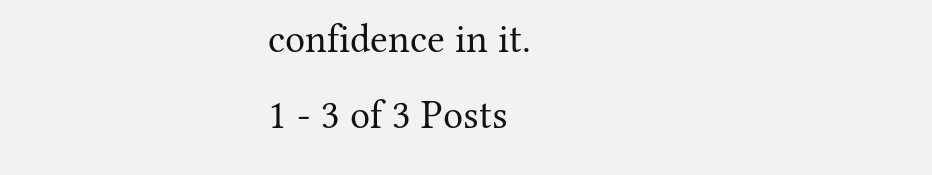confidence in it.
1 - 3 of 3 Posts